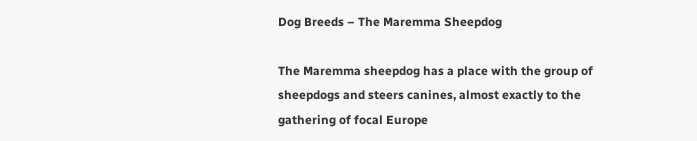Dog Breeds – The Maremma Sheepdog

The Maremma sheepdog has a place with the group of sheepdogs and steers canines, almost exactly to the gathering of focal Europe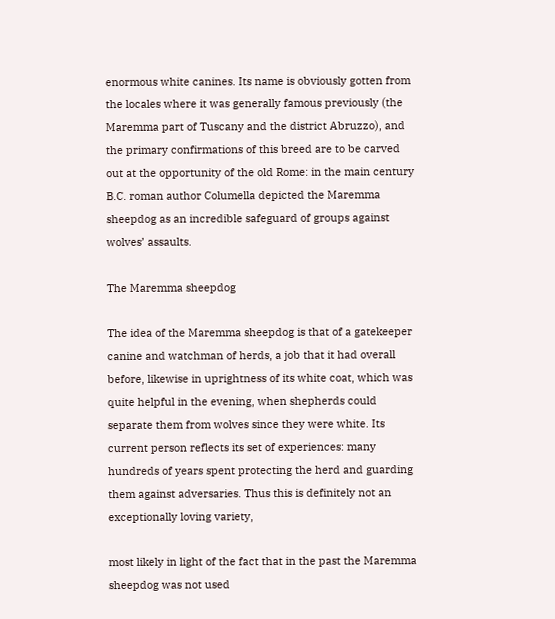enormous white canines. Its name is obviously gotten from the locales where it was generally famous previously (the Maremma part of Tuscany and the district Abruzzo), and the primary confirmations of this breed are to be carved out at the opportunity of the old Rome: in the main century B.C. roman author Columella depicted the Maremma sheepdog as an incredible safeguard of groups against wolves’ assaults.

The Maremma sheepdog

The idea of the Maremma sheepdog is that of a gatekeeper canine and watchman of herds, a job that it had overall before, likewise in uprightness of its white coat, which was quite helpful in the evening, when shepherds could separate them from wolves since they were white. Its current person reflects its set of experiences: many hundreds of years spent protecting the herd and guarding them against adversaries. Thus this is definitely not an exceptionally loving variety,

most likely in light of the fact that in the past the Maremma sheepdog was not used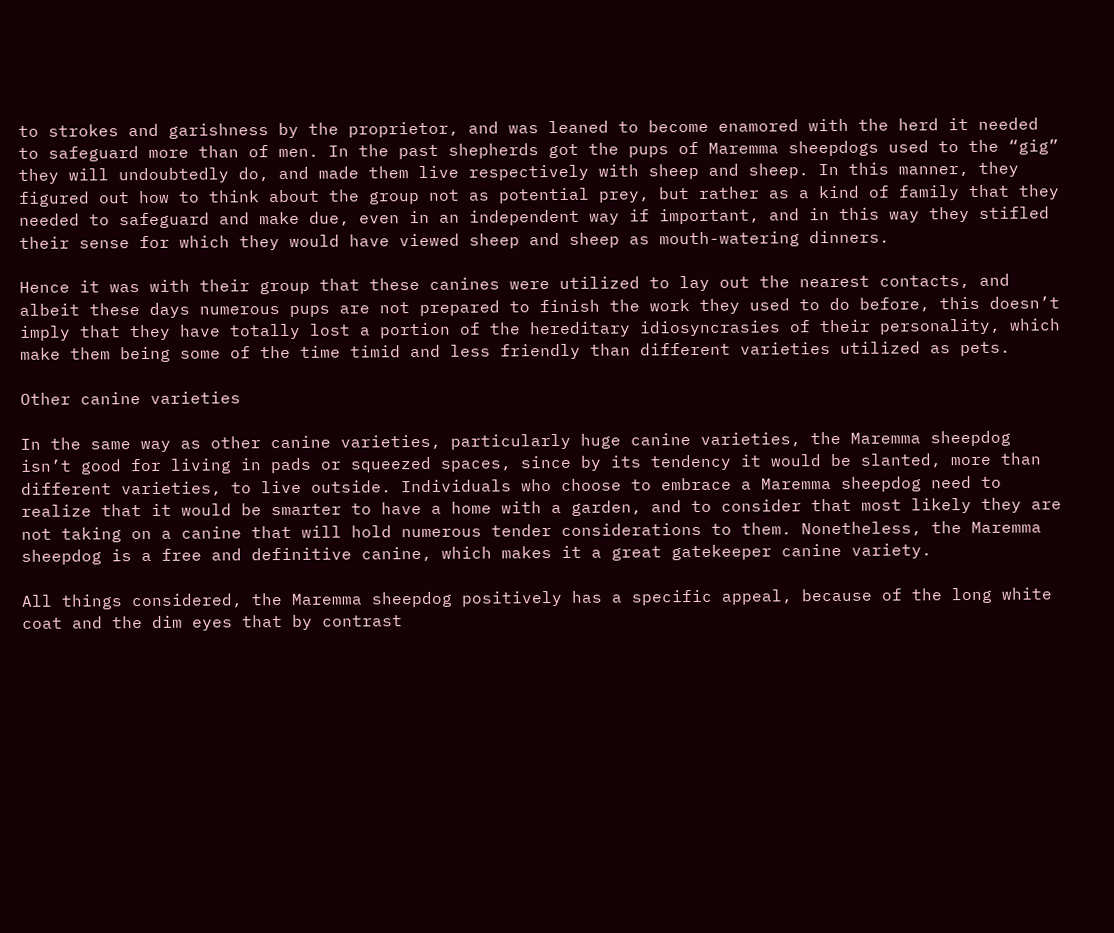to strokes and garishness by the proprietor, and was leaned to become enamored with the herd it needed to safeguard more than of men. In the past shepherds got the pups of Maremma sheepdogs used to the “gig” they will undoubtedly do, and made them live respectively with sheep and sheep. In this manner, they figured out how to think about the group not as potential prey, but rather as a kind of family that they needed to safeguard and make due, even in an independent way if important, and in this way they stifled their sense for which they would have viewed sheep and sheep as mouth-watering dinners.

Hence it was with their group that these canines were utilized to lay out the nearest contacts, and albeit these days numerous pups are not prepared to finish the work they used to do before, this doesn’t imply that they have totally lost a portion of the hereditary idiosyncrasies of their personality, which make them being some of the time timid and less friendly than different varieties utilized as pets.

Other canine varieties

In the same way as other canine varieties, particularly huge canine varieties, the Maremma sheepdog isn’t good for living in pads or squeezed spaces, since by its tendency it would be slanted, more than different varieties, to live outside. Individuals who choose to embrace a Maremma sheepdog need to realize that it would be smarter to have a home with a garden, and to consider that most likely they are not taking on a canine that will hold numerous tender considerations to them. Nonetheless, the Maremma sheepdog is a free and definitive canine, which makes it a great gatekeeper canine variety.

All things considered, the Maremma sheepdog positively has a specific appeal, because of the long white coat and the dim eyes that by contrast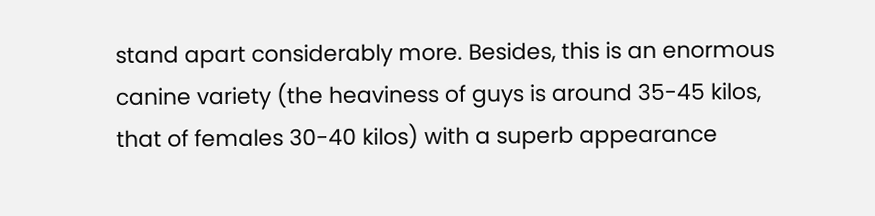stand apart considerably more. Besides, this is an enormous canine variety (the heaviness of guys is around 35-45 kilos, that of females 30-40 kilos) with a superb appearance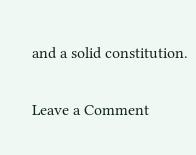and a solid constitution.

Leave a Comment